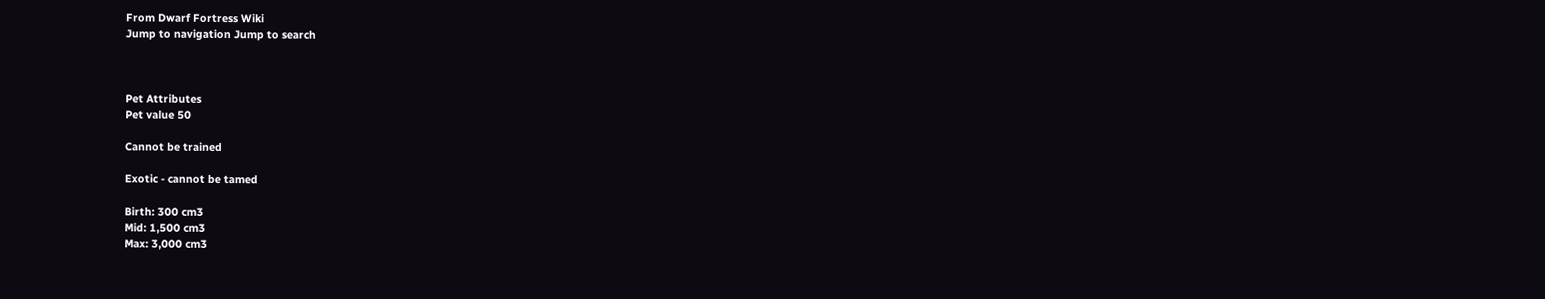From Dwarf Fortress Wiki
Jump to navigation Jump to search



Pet Attributes
Pet value 50

Cannot be trained

Exotic - cannot be tamed

Birth: 300 cm3
Mid: 1,500 cm3
Max: 3,000 cm3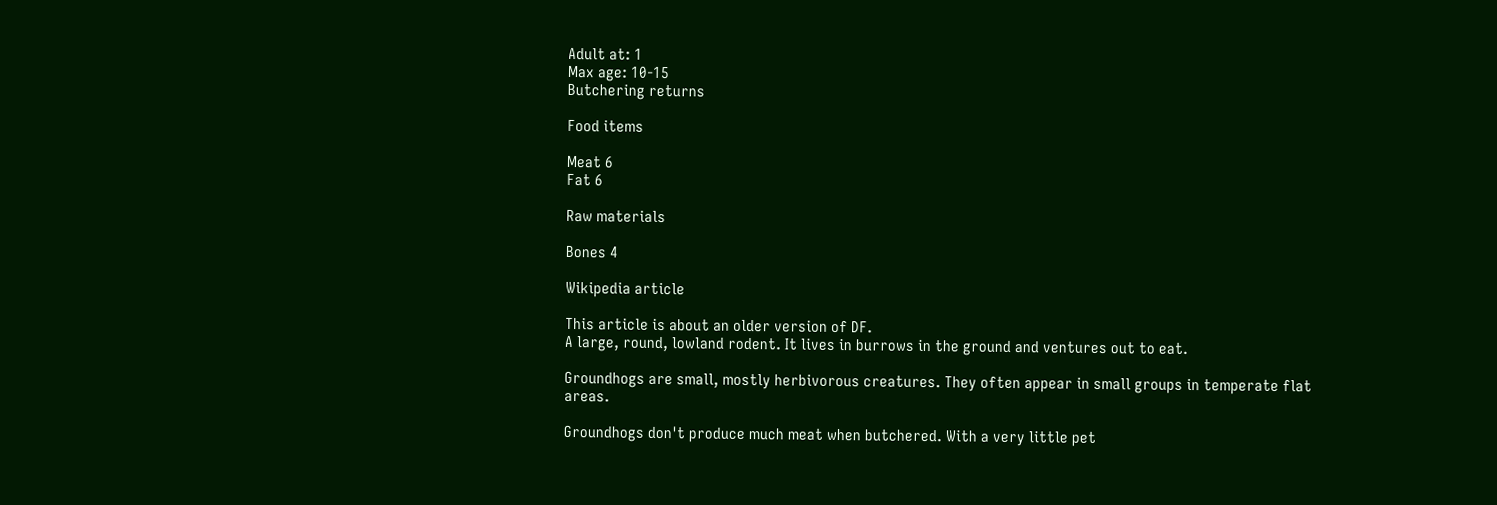Adult at: 1
Max age: 10-15
Butchering returns

Food items

Meat 6
Fat 6

Raw materials

Bones 4

Wikipedia article

This article is about an older version of DF.
A large, round, lowland rodent. It lives in burrows in the ground and ventures out to eat.

Groundhogs are small, mostly herbivorous creatures. They often appear in small groups in temperate flat areas.

Groundhogs don't produce much meat when butchered. With a very little pet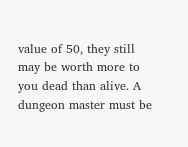value of 50, they still may be worth more to you dead than alive. A dungeon master must be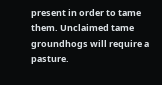present in order to tame them. Unclaimed tame groundhogs will require a pasture.